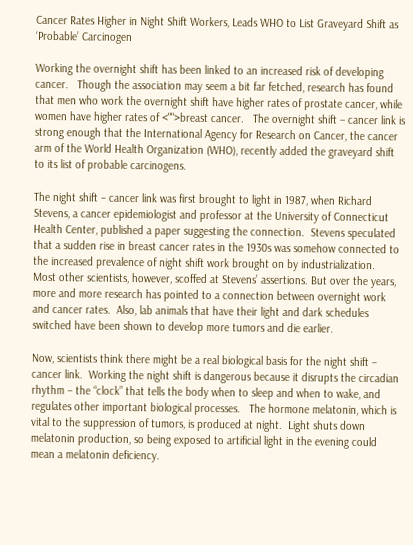Cancer Rates Higher in Night Shift Workers, Leads WHO to List Graveyard Shift as ‘Probable’ Carcinogen

Working the overnight shift has been linked to an increased risk of developing cancer.   Though the association may seem a bit far fetched, research has found that men who work the overnight shift have higher rates of prostate cancer, while women have higher rates of <"">breast cancer.   The overnight shift – cancer link is strong enough that the International Agency for Research on Cancer, the cancer arm of the World Health Organization (WHO), recently added the graveyard shift to its list of probable carcinogens.

The night shift – cancer link was first brought to light in 1987, when Richard Stevens, a cancer epidemiologist and professor at the University of Connecticut Health Center, published a paper suggesting the connection.  Stevens speculated that a sudden rise in breast cancer rates in the 1930s was somehow connected to the increased prevalence of night shift work brought on by industrialization.  Most other scientists, however, scoffed at Stevens’ assertions. But over the years, more and more research has pointed to a connection between overnight work and cancer rates.  Also, lab animals that have their light and dark schedules switched have been shown to develop more tumors and die earlier.

Now, scientists think there might be a real biological basis for the night shift – cancer link.  Working the night shift is dangerous because it disrupts the circadian rhythm – the “clock” that tells the body when to sleep and when to wake, and regulates other important biological processes.   The hormone melatonin, which is vital to the suppression of tumors, is produced at night.  Light shuts down melatonin production, so being exposed to artificial light in the evening could mean a melatonin deficiency.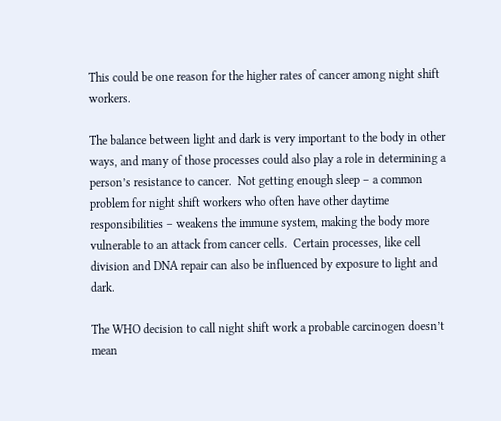This could be one reason for the higher rates of cancer among night shift workers.

The balance between light and dark is very important to the body in other ways, and many of those processes could also play a role in determining a person’s resistance to cancer.  Not getting enough sleep – a common problem for night shift workers who often have other daytime responsibilities – weakens the immune system, making the body more vulnerable to an attack from cancer cells.  Certain processes, like cell division and DNA repair can also be influenced by exposure to light and dark.

The WHO decision to call night shift work a probable carcinogen doesn’t mean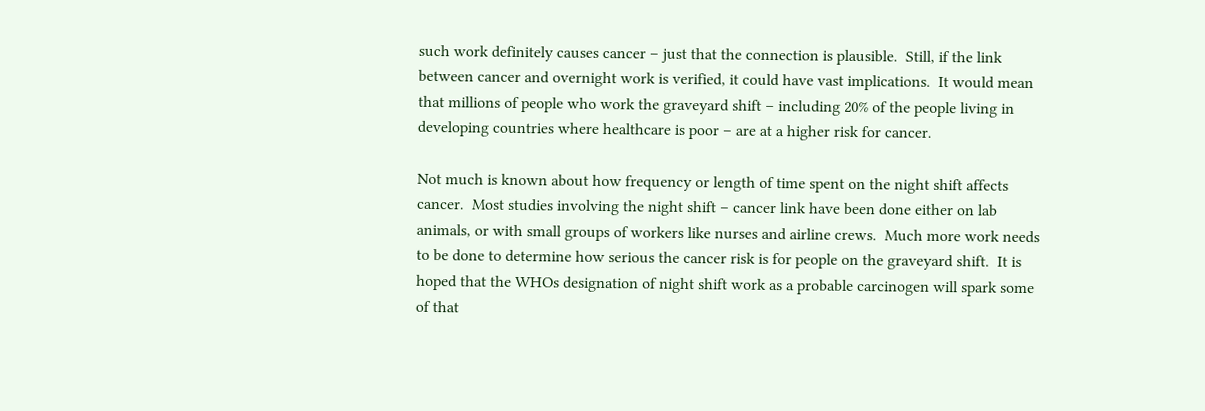such work definitely causes cancer – just that the connection is plausible.  Still, if the link between cancer and overnight work is verified, it could have vast implications.  It would mean that millions of people who work the graveyard shift – including 20% of the people living in developing countries where healthcare is poor – are at a higher risk for cancer.

Not much is known about how frequency or length of time spent on the night shift affects cancer.  Most studies involving the night shift – cancer link have been done either on lab animals, or with small groups of workers like nurses and airline crews.  Much more work needs to be done to determine how serious the cancer risk is for people on the graveyard shift.  It is hoped that the WHOs designation of night shift work as a probable carcinogen will spark some of that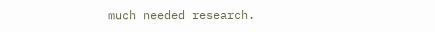much needed research.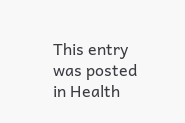This entry was posted in Health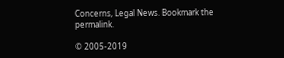Concerns, Legal News. Bookmark the permalink.

© 2005-2019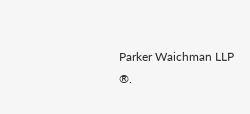Parker Waichman LLP ®.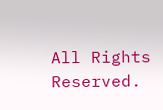All Rights Reserved.